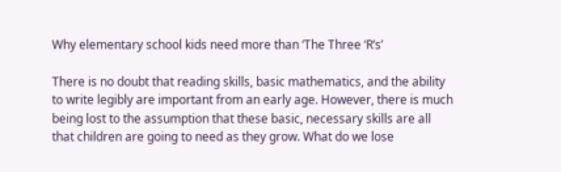Why elementary school kids need more than ‘The Three ‘R’s’

There is no doubt that reading skills, basic mathematics, and the ability to write legibly are important from an early age. However, there is much being lost to the assumption that these basic, necessary skills are all that children are going to need as they grow. What do we lose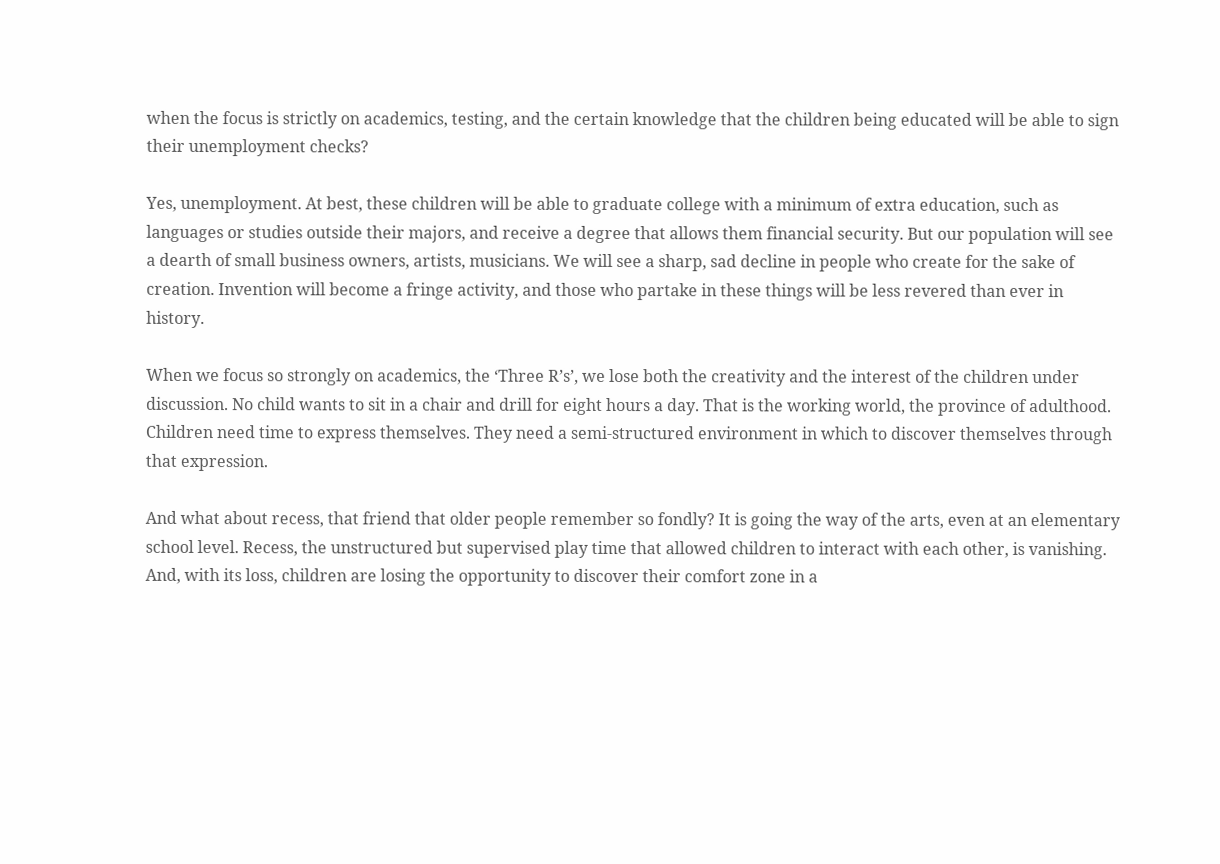when the focus is strictly on academics, testing, and the certain knowledge that the children being educated will be able to sign their unemployment checks?

Yes, unemployment. At best, these children will be able to graduate college with a minimum of extra education, such as languages or studies outside their majors, and receive a degree that allows them financial security. But our population will see a dearth of small business owners, artists, musicians. We will see a sharp, sad decline in people who create for the sake of creation. Invention will become a fringe activity, and those who partake in these things will be less revered than ever in history.

When we focus so strongly on academics, the ‘Three R’s’, we lose both the creativity and the interest of the children under discussion. No child wants to sit in a chair and drill for eight hours a day. That is the working world, the province of adulthood. Children need time to express themselves. They need a semi-structured environment in which to discover themselves through that expression.

And what about recess, that friend that older people remember so fondly? It is going the way of the arts, even at an elementary school level. Recess, the unstructured but supervised play time that allowed children to interact with each other, is vanishing. And, with its loss, children are losing the opportunity to discover their comfort zone in a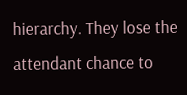hierarchy. They lose the attendant chance to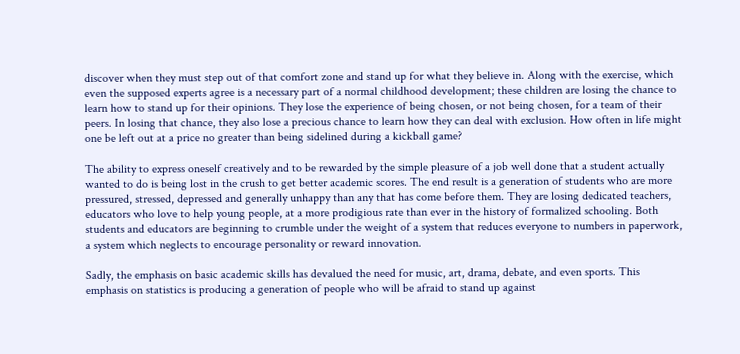discover when they must step out of that comfort zone and stand up for what they believe in. Along with the exercise, which even the supposed experts agree is a necessary part of a normal childhood development; these children are losing the chance to learn how to stand up for their opinions. They lose the experience of being chosen, or not being chosen, for a team of their peers. In losing that chance, they also lose a precious chance to learn how they can deal with exclusion. How often in life might one be left out at a price no greater than being sidelined during a kickball game?

The ability to express oneself creatively and to be rewarded by the simple pleasure of a job well done that a student actually wanted to do is being lost in the crush to get better academic scores. The end result is a generation of students who are more pressured, stressed, depressed and generally unhappy than any that has come before them. They are losing dedicated teachers, educators who love to help young people, at a more prodigious rate than ever in the history of formalized schooling. Both students and educators are beginning to crumble under the weight of a system that reduces everyone to numbers in paperwork, a system which neglects to encourage personality or reward innovation.

Sadly, the emphasis on basic academic skills has devalued the need for music, art, drama, debate, and even sports. This emphasis on statistics is producing a generation of people who will be afraid to stand up against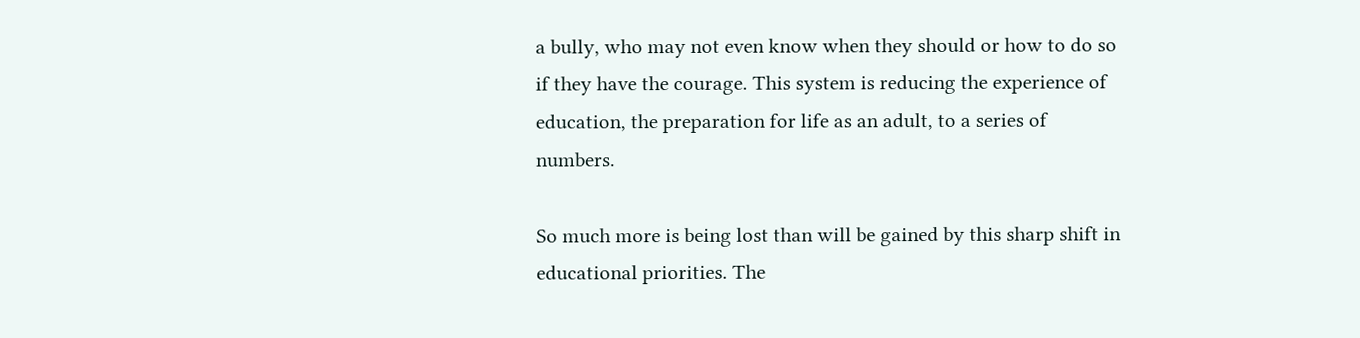a bully, who may not even know when they should or how to do so if they have the courage. This system is reducing the experience of education, the preparation for life as an adult, to a series of numbers.

So much more is being lost than will be gained by this sharp shift in educational priorities. The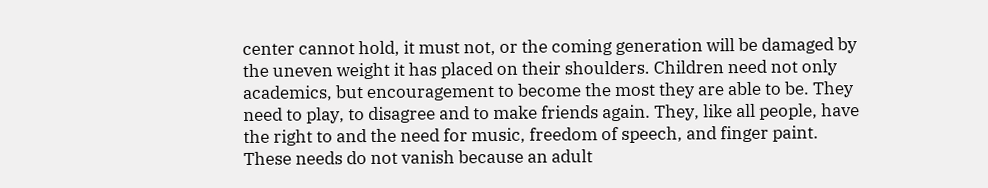center cannot hold, it must not, or the coming generation will be damaged by the uneven weight it has placed on their shoulders. Children need not only academics, but encouragement to become the most they are able to be. They need to play, to disagree and to make friends again. They, like all people, have the right to and the need for music, freedom of speech, and finger paint. These needs do not vanish because an adult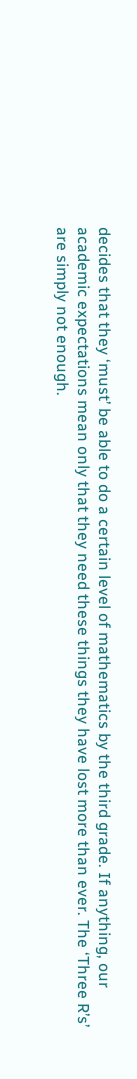decides that they ‘must’ be able to do a certain level of mathematics by the third grade. If anything, our academic expectations mean only that they need these things they have lost more than ever. The ‘Three R’s’ are simply not enough.